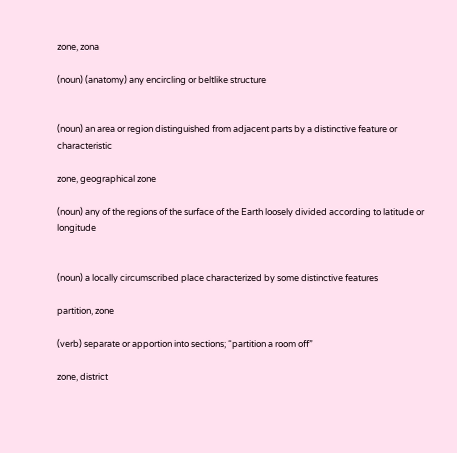zone, zona

(noun) (anatomy) any encircling or beltlike structure


(noun) an area or region distinguished from adjacent parts by a distinctive feature or characteristic

zone, geographical zone

(noun) any of the regions of the surface of the Earth loosely divided according to latitude or longitude


(noun) a locally circumscribed place characterized by some distinctive features

partition, zone

(verb) separate or apportion into sections; “partition a room off”

zone, district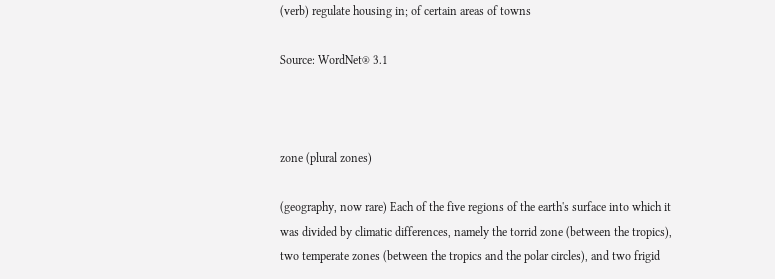(verb) regulate housing in; of certain areas of towns

Source: WordNet® 3.1



zone (plural zones)

(geography, now rare) Each of the five regions of the earth's surface into which it was divided by climatic differences, namely the torrid zone (between the tropics), two temperate zones (between the tropics and the polar circles), and two frigid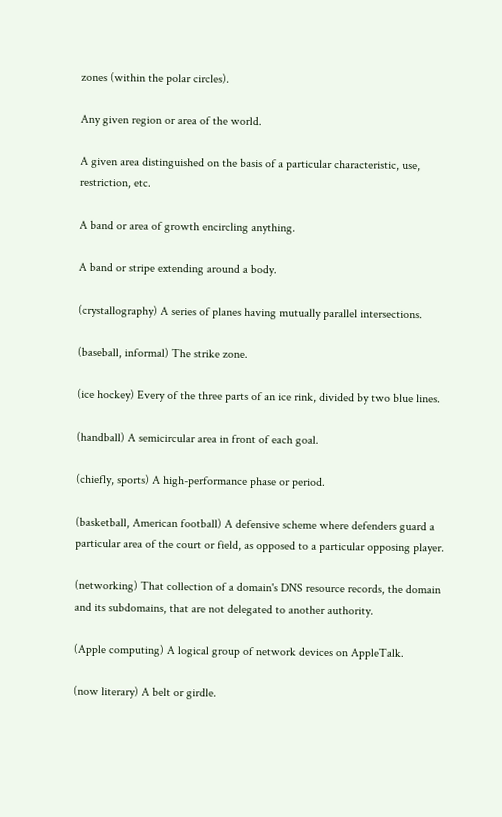zones (within the polar circles).

Any given region or area of the world.

A given area distinguished on the basis of a particular characteristic, use, restriction, etc.

A band or area of growth encircling anything.

A band or stripe extending around a body.

(crystallography) A series of planes having mutually parallel intersections.

(baseball, informal) The strike zone.

(ice hockey) Every of the three parts of an ice rink, divided by two blue lines.

(handball) A semicircular area in front of each goal.

(chiefly, sports) A high-performance phase or period.

(basketball, American football) A defensive scheme where defenders guard a particular area of the court or field, as opposed to a particular opposing player.

(networking) That collection of a domain's DNS resource records, the domain and its subdomains, that are not delegated to another authority.

(Apple computing) A logical group of network devices on AppleTalk.

(now literary) A belt or girdle.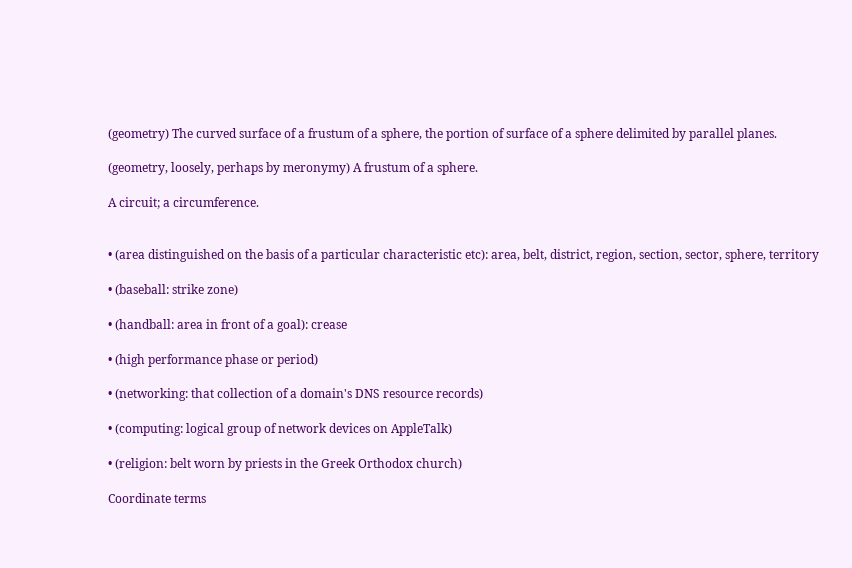(geometry) The curved surface of a frustum of a sphere, the portion of surface of a sphere delimited by parallel planes.

(geometry, loosely, perhaps by meronymy) A frustum of a sphere.

A circuit; a circumference.


• (area distinguished on the basis of a particular characteristic etc): area, belt, district, region, section, sector, sphere, territory

• (baseball: strike zone)

• (handball: area in front of a goal): crease

• (high performance phase or period)

• (networking: that collection of a domain's DNS resource records)

• (computing: logical group of network devices on AppleTalk)

• (religion: belt worn by priests in the Greek Orthodox church)

Coordinate terms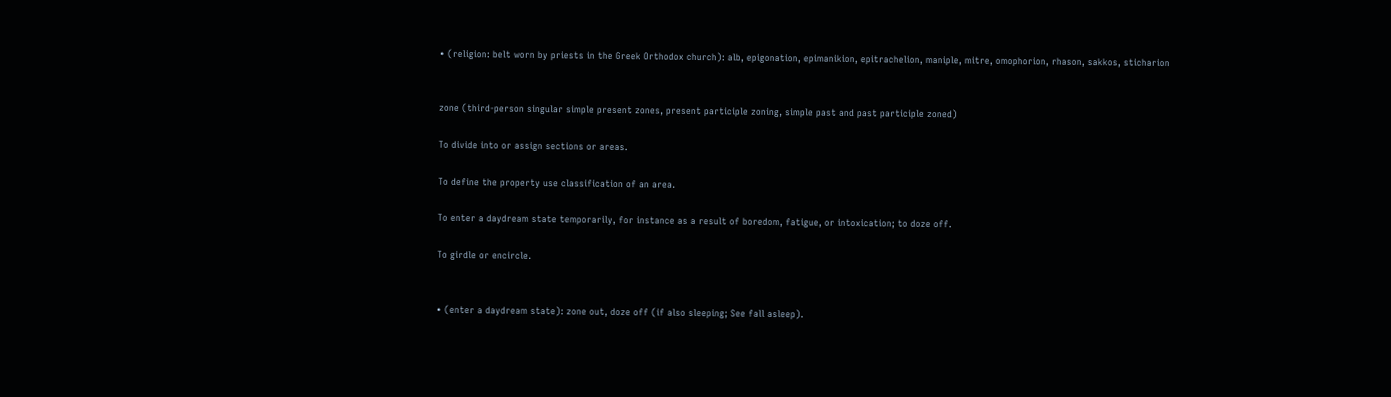• (religion: belt worn by priests in the Greek Orthodox church): alb, epigonation, epimanikion, epitrachelion, maniple, mitre, omophorion, rhason, sakkos, sticharion


zone (third-person singular simple present zones, present participle zoning, simple past and past participle zoned)

To divide into or assign sections or areas.

To define the property use classification of an area.

To enter a daydream state temporarily, for instance as a result of boredom, fatigue, or intoxication; to doze off.

To girdle or encircle.


• (enter a daydream state): zone out, doze off (if also sleeping; See fall asleep).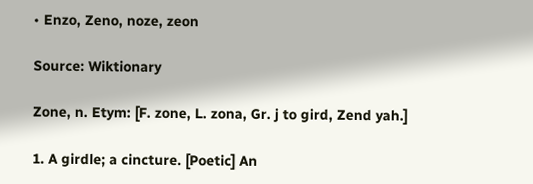• Enzo, Zeno, noze, zeon

Source: Wiktionary

Zone, n. Etym: [F. zone, L. zona, Gr. j to gird, Zend yah.]

1. A girdle; a cincture. [Poetic] An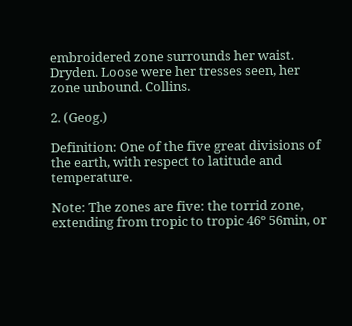embroidered zone surrounds her waist. Dryden. Loose were her tresses seen, her zone unbound. Collins.

2. (Geog.)

Definition: One of the five great divisions of the earth, with respect to latitude and temperature.

Note: The zones are five: the torrid zone, extending from tropic to tropic 46º 56min, or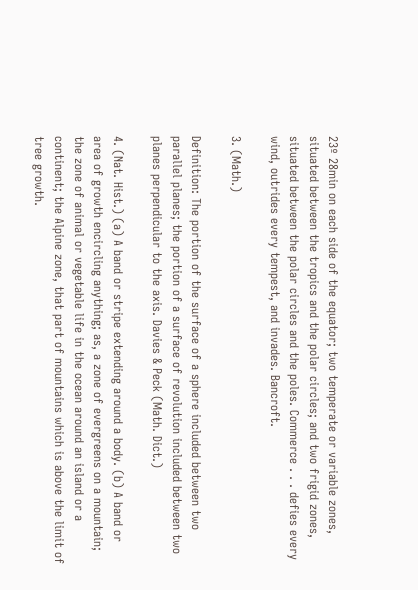23º 28min on each side of the equator; two temperate or variable zones, situated between the tropics and the polar circles; and two frigid zones, situated between the polar circles and the poles. Commerce . . . defies every wind, outrides every tempest, and invades. Bancroft.

3. (Math.)

Definition: The portion of the surface of a sphere included between two parallel planes; the portion of a surface of revolution included between two planes perpendicular to the axis. Davies & Peck (Math. Dict.)

4. (Nat. Hist.) (a) A band or stripe extending around a body. (b) A band or area of growth encircling anything; as, a zone of evergreens on a mountain; the zone of animal or vegetable life in the ocean around an island or a continent; the Alpine zone, that part of mountains which is above the limit of tree growth.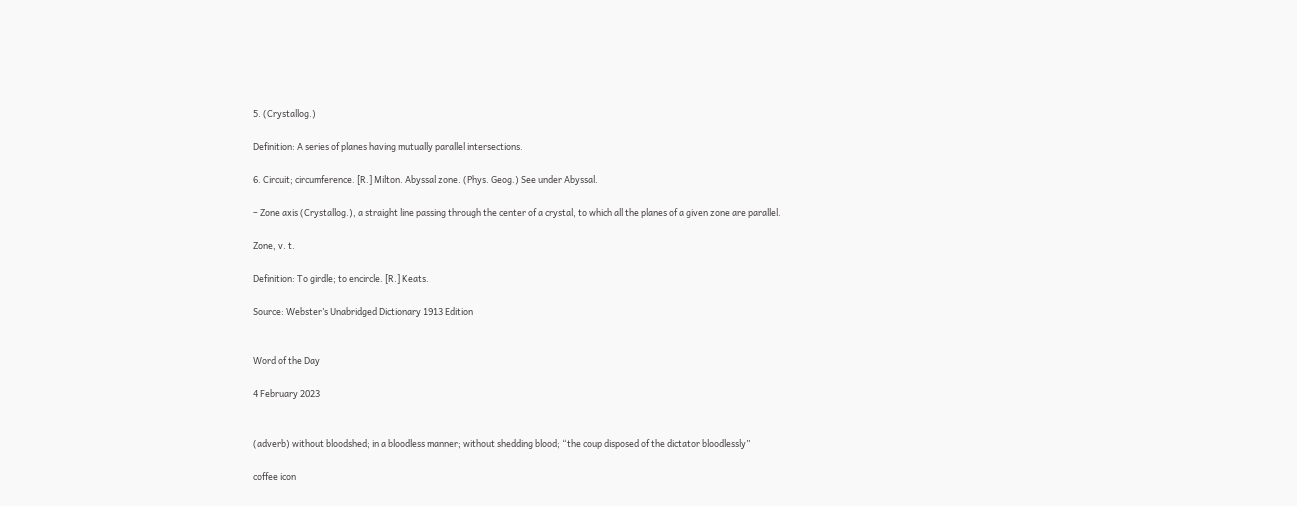5. (Crystallog.)

Definition: A series of planes having mutually parallel intersections.

6. Circuit; circumference. [R.] Milton. Abyssal zone. (Phys. Geog.) See under Abyssal.

– Zone axis (Crystallog.), a straight line passing through the center of a crystal, to which all the planes of a given zone are parallel.

Zone, v. t.

Definition: To girdle; to encircle. [R.] Keats.

Source: Webster’s Unabridged Dictionary 1913 Edition


Word of the Day

4 February 2023


(adverb) without bloodshed; in a bloodless manner; without shedding blood; “the coup disposed of the dictator bloodlessly”

coffee icon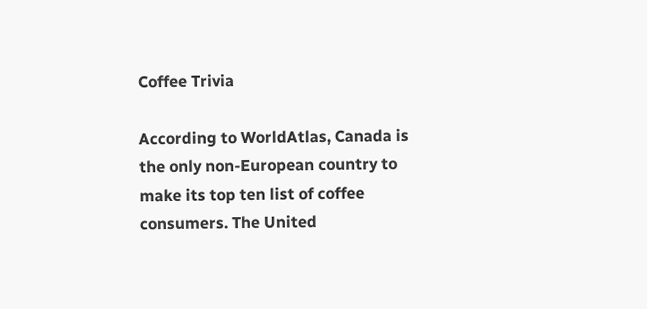Coffee Trivia

According to WorldAtlas, Canada is the only non-European country to make its top ten list of coffee consumers. The United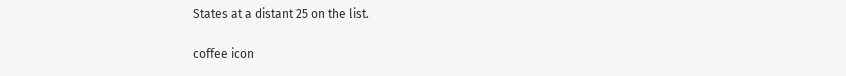States at a distant 25 on the list.

coffee icon